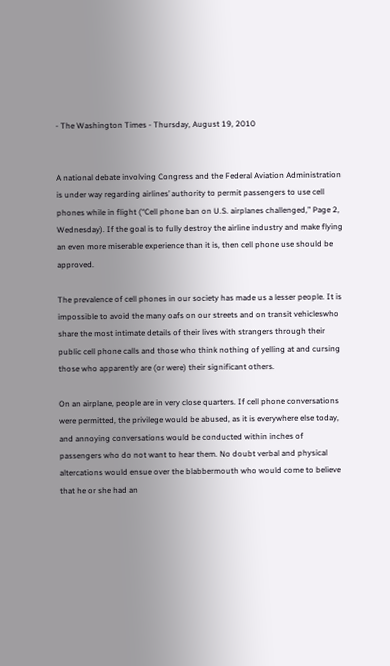- The Washington Times - Thursday, August 19, 2010


A national debate involving Congress and the Federal Aviation Administration is under way regarding airlines’ authority to permit passengers to use cell phones while in flight (“Cell phone ban on U.S. airplanes challenged,” Page 2, Wednesday). If the goal is to fully destroy the airline industry and make flying an even more miserable experience than it is, then cell phone use should be approved.

The prevalence of cell phones in our society has made us a lesser people. It is impossible to avoid the many oafs on our streets and on transit vehicleswho share the most intimate details of their lives with strangers through their public cell phone calls and those who think nothing of yelling at and cursing those who apparently are (or were) their significant others.

On an airplane, people are in very close quarters. If cell phone conversations were permitted, the privilege would be abused, as it is everywhere else today, and annoying conversations would be conducted within inches of passengers who do not want to hear them. No doubt verbal and physical altercations would ensue over the blabbermouth who would come to believe that he or she had an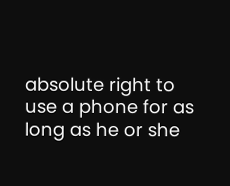absolute right to use a phone for as long as he or she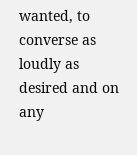wanted, to converse as loudly as desired and on any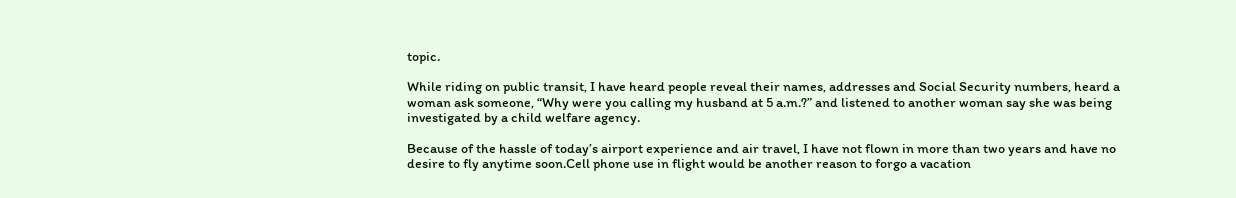topic.

While riding on public transit, I have heard people reveal their names, addresses and Social Security numbers, heard a woman ask someone, “Why were you calling my husband at 5 a.m.?” and listened to another woman say she was being investigated by a child welfare agency.

Because of the hassle of today’s airport experience and air travel, I have not flown in more than two years and have no desire to fly anytime soon.Cell phone use in flight would be another reason to forgo a vacation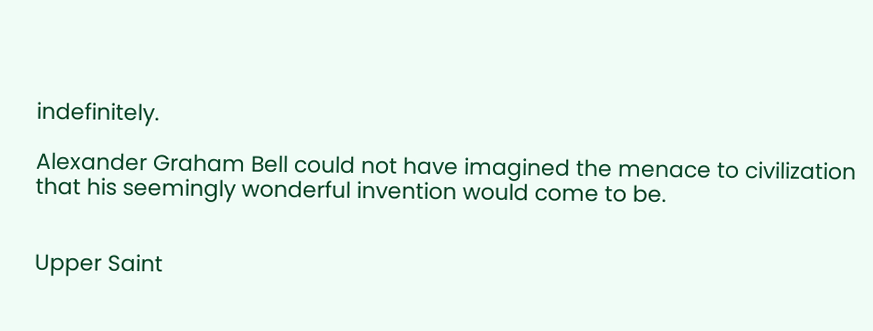indefinitely.

Alexander Graham Bell could not have imagined the menace to civilization that his seemingly wonderful invention would come to be.


Upper Saint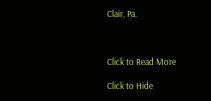Clair, Pa.



Click to Read More

Click to Hide